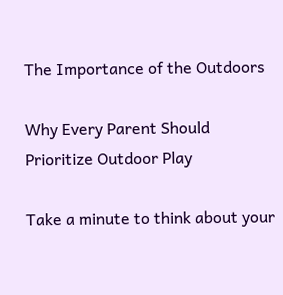The Importance of the Outdoors

Why Every Parent Should
Prioritize Outdoor Play

Take a minute to think about your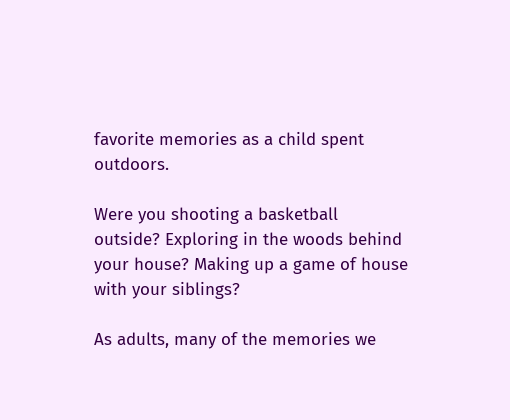favorite memories as a child spent outdoors.

Were you shooting a basketball outside? Exploring in the woods behind your house? Making up a game of house with your siblings?

As adults, many of the memories we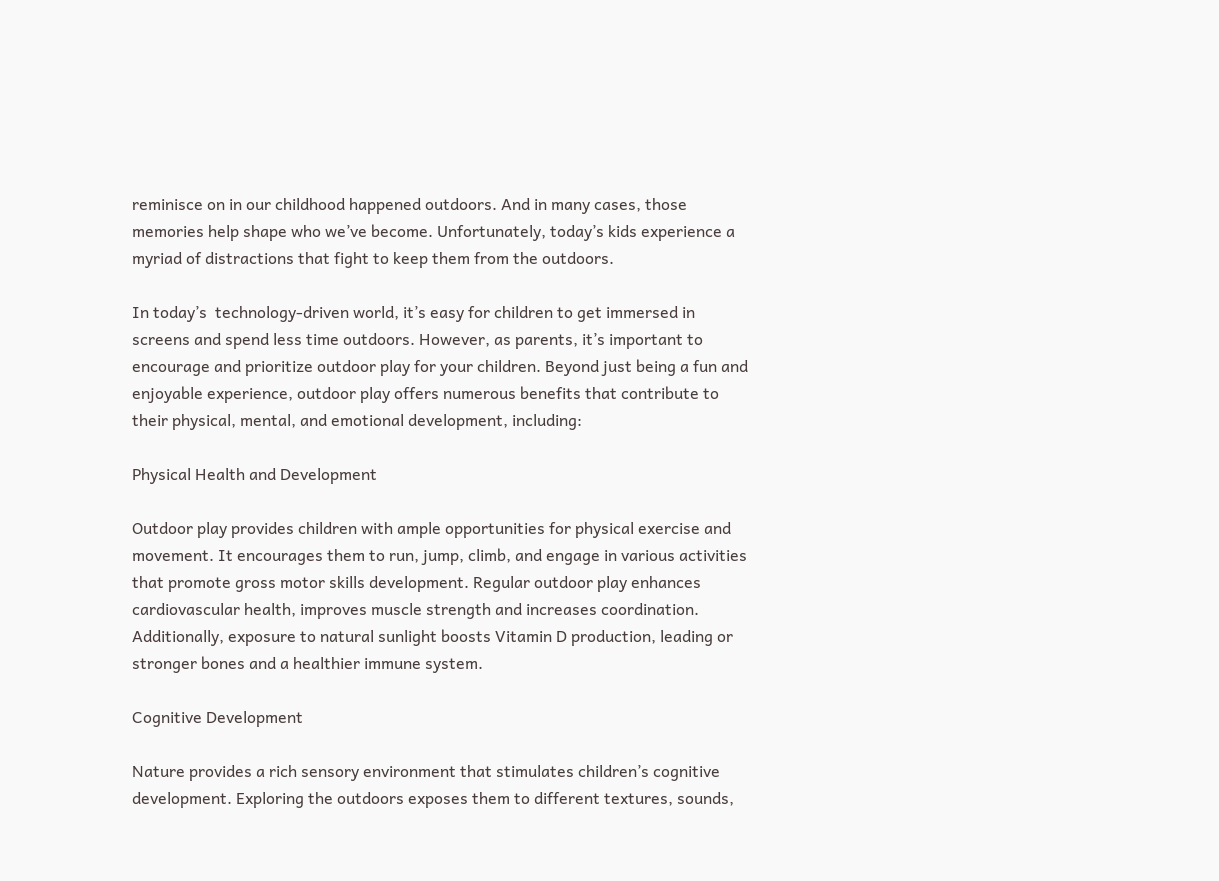reminisce on in our childhood happened outdoors. And in many cases, those memories help shape who we’ve become. Unfortunately, today’s kids experience a myriad of distractions that fight to keep them from the outdoors.

In today’s  technology-driven world, it’s easy for children to get immersed in screens and spend less time outdoors. However, as parents, it’s important to encourage and prioritize outdoor play for your children. Beyond just being a fun and enjoyable experience, outdoor play offers numerous benefits that contribute to their physical, mental, and emotional development, including:

Physical Health and Development

Outdoor play provides children with ample opportunities for physical exercise and movement. It encourages them to run, jump, climb, and engage in various activities that promote gross motor skills development. Regular outdoor play enhances cardiovascular health, improves muscle strength and increases coordination. Additionally, exposure to natural sunlight boosts Vitamin D production, leading or stronger bones and a healthier immune system.

Cognitive Development

Nature provides a rich sensory environment that stimulates children’s cognitive development. Exploring the outdoors exposes them to different textures, sounds,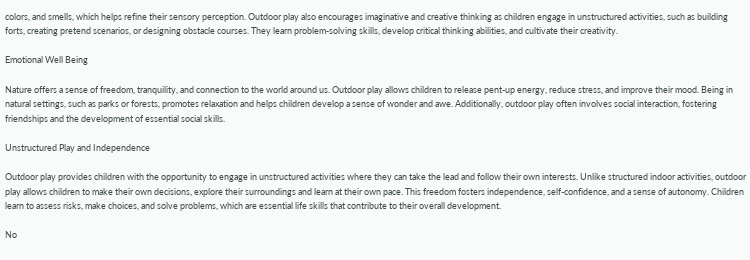colors, and smells, which helps refine their sensory perception. Outdoor play also encourages imaginative and creative thinking as children engage in unstructured activities, such as building forts, creating pretend scenarios, or designing obstacle courses. They learn problem-solving skills, develop critical thinking abilities, and cultivate their creativity.

Emotional Well Being

Nature offers a sense of freedom, tranquility, and connection to the world around us. Outdoor play allows children to release pent-up energy, reduce stress, and improve their mood. Being in natural settings, such as parks or forests, promotes relaxation and helps children develop a sense of wonder and awe. Additionally, outdoor play often involves social interaction, fostering friendships and the development of essential social skills.

Unstructured Play and Independence

Outdoor play provides children with the opportunity to engage in unstructured activities where they can take the lead and follow their own interests. Unlike structured indoor activities, outdoor play allows children to make their own decisions, explore their surroundings and learn at their own pace. This freedom fosters independence, self-confidence, and a sense of autonomy. Children learn to assess risks, make choices, and solve problems, which are essential life skills that contribute to their overall development.

No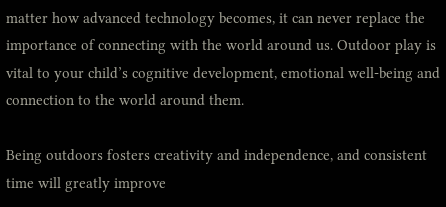matter how advanced technology becomes, it can never replace the importance of connecting with the world around us. Outdoor play is vital to your child’s cognitive development, emotional well-being and connection to the world around them.

Being outdoors fosters creativity and independence, and consistent time will greatly improve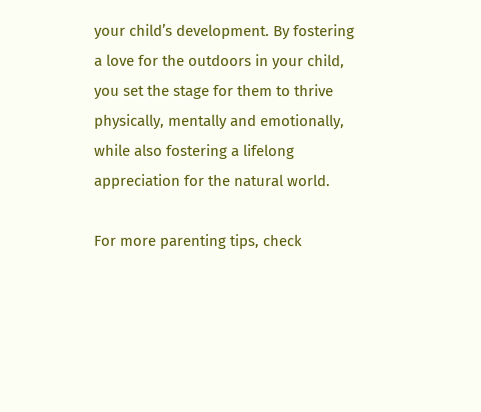your child’s development. By fostering a love for the outdoors in your child, you set the stage for them to thrive physically, mentally and emotionally, while also fostering a lifelong appreciation for the natural world.

For more parenting tips, check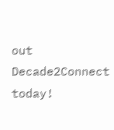out Decade2Connect today!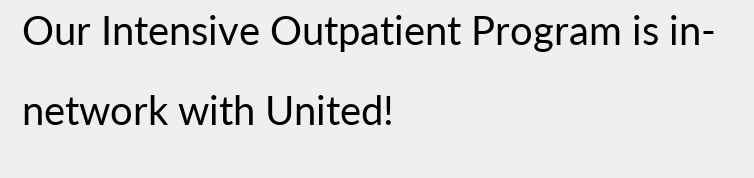Our Intensive Outpatient Program is in-network with United!